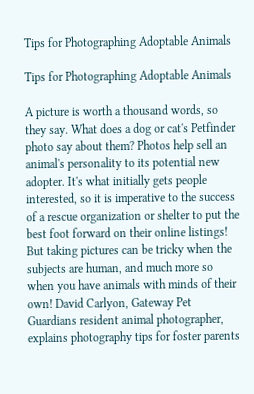Tips for Photographing Adoptable Animals

Tips for Photographing Adoptable Animals

A picture is worth a thousand words, so they say. What does a dog or cat's Petfinder photo say about them? Photos help sell an animal's personality to its potential new adopter. It's what initially gets people interested, so it is imperative to the success of a rescue organization or shelter to put the best foot forward on their online listings! But taking pictures can be tricky when the subjects are human, and much more so when you have animals with minds of their own! David Carlyon, Gateway Pet Guardians resident animal photographer, explains photography tips for foster parents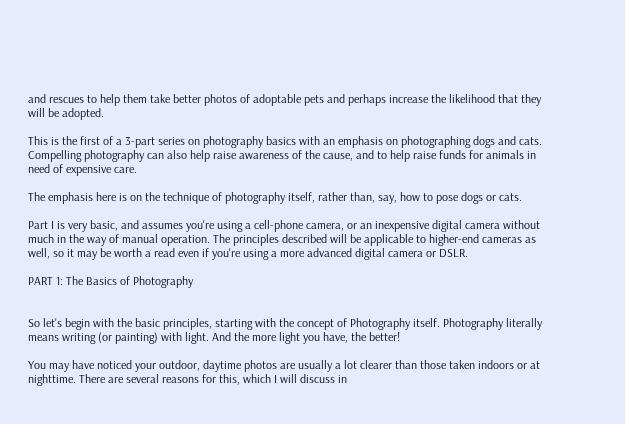and rescues to help them take better photos of adoptable pets and perhaps increase the likelihood that they will be adopted.

This is the first of a 3-part series on photography basics with an emphasis on photographing dogs and cats. Compelling photography can also help raise awareness of the cause, and to help raise funds for animals in need of expensive care.

The emphasis here is on the technique of photography itself, rather than, say, how to pose dogs or cats.

Part I is very basic, and assumes you're using a cell-phone camera, or an inexpensive digital camera without much in the way of manual operation. The principles described will be applicable to higher-end cameras as well, so it may be worth a read even if you're using a more advanced digital camera or DSLR.

PART 1: The Basics of Photography


So let's begin with the basic principles, starting with the concept of Photography itself. Photography literally means writing (or painting) with light. And the more light you have, the better!

You may have noticed your outdoor, daytime photos are usually a lot clearer than those taken indoors or at nighttime. There are several reasons for this, which I will discuss in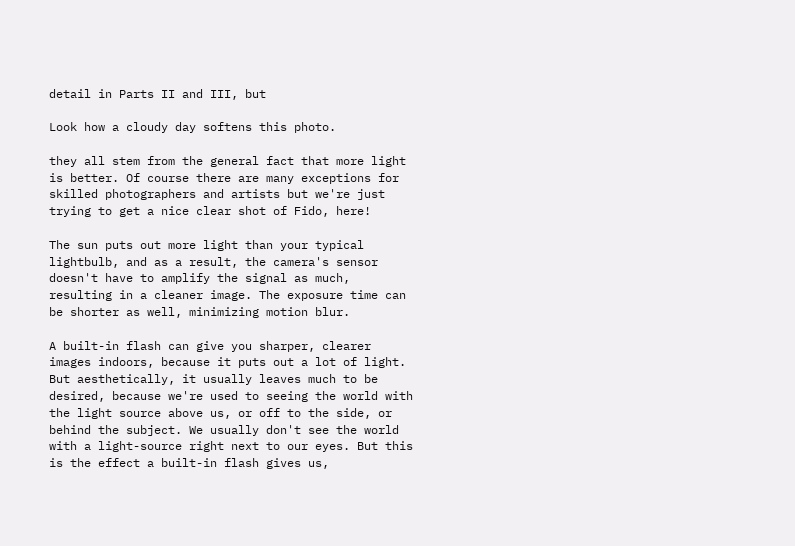detail in Parts II and III, but

Look how a cloudy day softens this photo.

they all stem from the general fact that more light is better. Of course there are many exceptions for skilled photographers and artists but we're just trying to get a nice clear shot of Fido, here!

The sun puts out more light than your typical lightbulb, and as a result, the camera's sensor doesn't have to amplify the signal as much, resulting in a cleaner image. The exposure time can be shorter as well, minimizing motion blur.

A built-in flash can give you sharper, clearer images indoors, because it puts out a lot of light. But aesthetically, it usually leaves much to be desired, because we're used to seeing the world with the light source above us, or off to the side, or behind the subject. We usually don't see the world with a light-source right next to our eyes. But this is the effect a built-in flash gives us,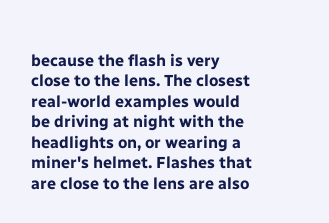because the flash is very close to the lens. The closest real-world examples would be driving at night with the headlights on, or wearing a miner's helmet. Flashes that are close to the lens are also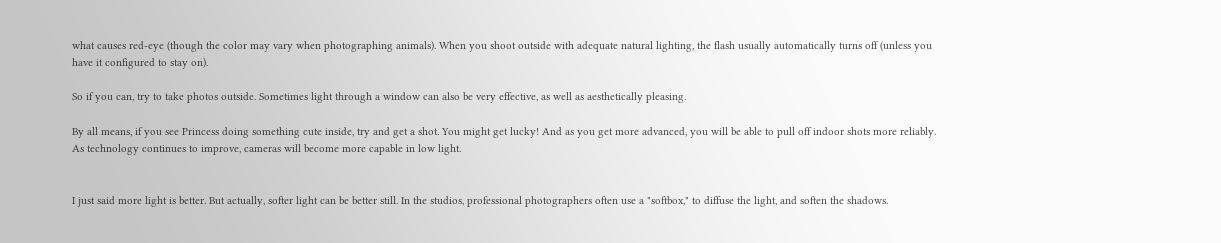what causes red-eye (though the color may vary when photographing animals). When you shoot outside with adequate natural lighting, the flash usually automatically turns off (unless you have it configured to stay on).

So if you can, try to take photos outside. Sometimes light through a window can also be very effective, as well as aesthetically pleasing.

By all means, if you see Princess doing something cute inside, try and get a shot. You might get lucky! And as you get more advanced, you will be able to pull off indoor shots more reliably. As technology continues to improve, cameras will become more capable in low light.


I just said more light is better. But actually, softer light can be better still. In the studios, professional photographers often use a "softbox," to diffuse the light, and soften the shadows.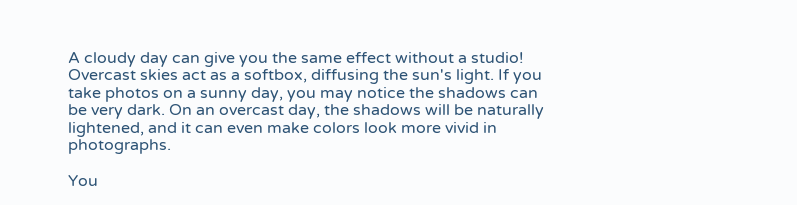A cloudy day can give you the same effect without a studio! Overcast skies act as a softbox, diffusing the sun's light. If you take photos on a sunny day, you may notice the shadows can be very dark. On an overcast day, the shadows will be naturally lightened, and it can even make colors look more vivid in photographs.

You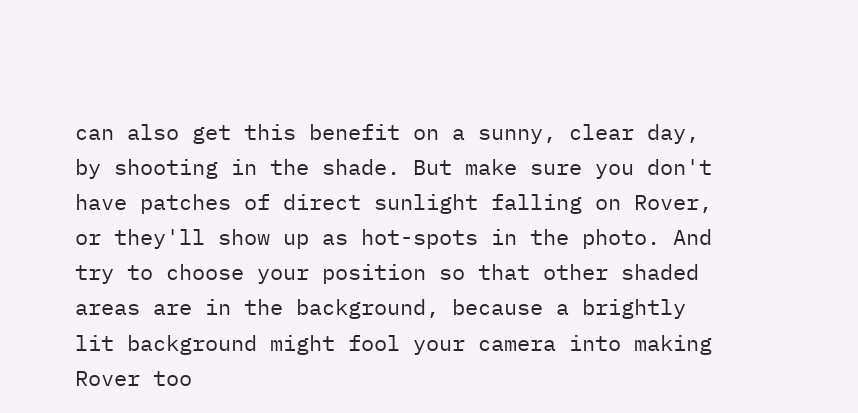can also get this benefit on a sunny, clear day, by shooting in the shade. But make sure you don't have patches of direct sunlight falling on Rover, or they'll show up as hot-spots in the photo. And try to choose your position so that other shaded areas are in the background, because a brightly lit background might fool your camera into making Rover too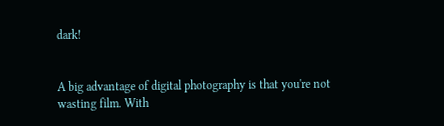dark!


A big advantage of digital photography is that you're not wasting film. With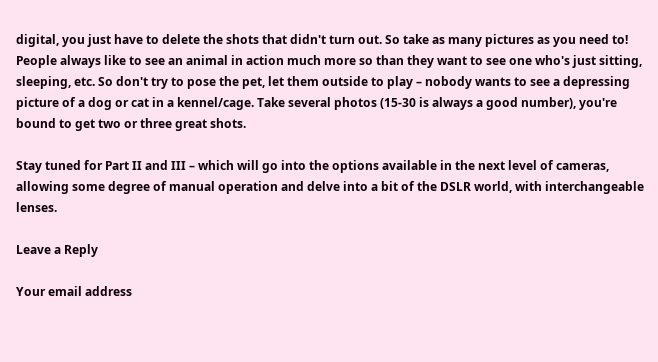digital, you just have to delete the shots that didn't turn out. So take as many pictures as you need to! People always like to see an animal in action much more so than they want to see one who's just sitting, sleeping, etc. So don't try to pose the pet, let them outside to play – nobody wants to see a depressing picture of a dog or cat in a kennel/cage. Take several photos (15-30 is always a good number), you're bound to get two or three great shots.

Stay tuned for Part II and III – which will go into the options available in the next level of cameras, allowing some degree of manual operation and delve into a bit of the DSLR world, with interchangeable lenses.

Leave a Reply

Your email address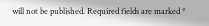will not be published. Required fields are marked *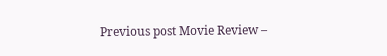Previous post Movie Review –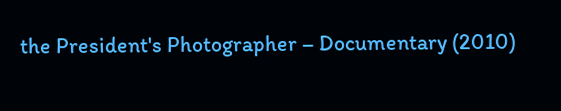the President's Photographer – Documentary (2010)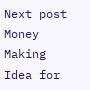Next post Money Making Idea for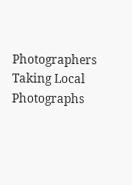Photographers Taking Local Photographs